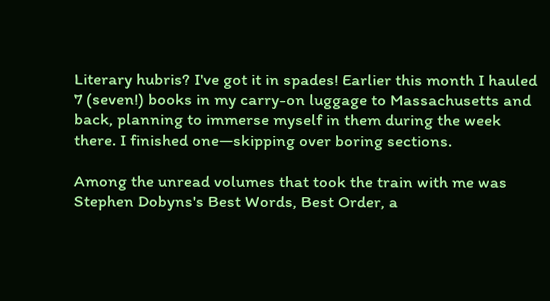Literary hubris? I've got it in spades! Earlier this month I hauled 7 (seven!) books in my carry-on luggage to Massachusetts and back, planning to immerse myself in them during the week there. I finished one—skipping over boring sections.

Among the unread volumes that took the train with me was Stephen Dobyns's Best Words, Best Order, a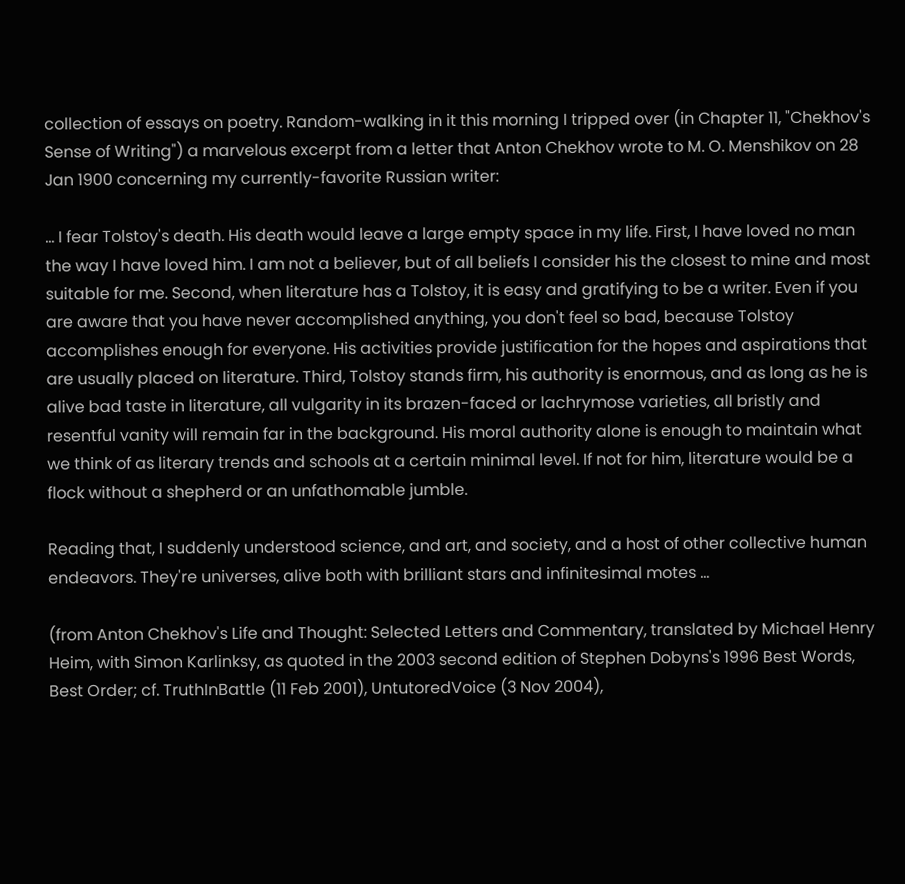collection of essays on poetry. Random-walking in it this morning I tripped over (in Chapter 11, "Chekhov's Sense of Writing") a marvelous excerpt from a letter that Anton Chekhov wrote to M. O. Menshikov on 28 Jan 1900 concerning my currently-favorite Russian writer:

... I fear Tolstoy's death. His death would leave a large empty space in my life. First, I have loved no man the way I have loved him. I am not a believer, but of all beliefs I consider his the closest to mine and most suitable for me. Second, when literature has a Tolstoy, it is easy and gratifying to be a writer. Even if you are aware that you have never accomplished anything, you don't feel so bad, because Tolstoy accomplishes enough for everyone. His activities provide justification for the hopes and aspirations that are usually placed on literature. Third, Tolstoy stands firm, his authority is enormous, and as long as he is alive bad taste in literature, all vulgarity in its brazen-faced or lachrymose varieties, all bristly and resentful vanity will remain far in the background. His moral authority alone is enough to maintain what we think of as literary trends and schools at a certain minimal level. If not for him, literature would be a flock without a shepherd or an unfathomable jumble.

Reading that, I suddenly understood science, and art, and society, and a host of other collective human endeavors. They're universes, alive both with brilliant stars and infinitesimal motes ...

(from Anton Chekhov's Life and Thought: Selected Letters and Commentary, translated by Michael Henry Heim, with Simon Karlinksy, as quoted in the 2003 second edition of Stephen Dobyns's 1996 Best Words, Best Order; cf. TruthInBattle (11 Feb 2001), UntutoredVoice (3 Nov 2004),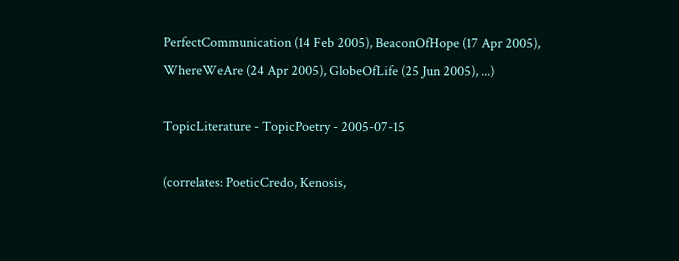PerfectCommunication (14 Feb 2005), BeaconOfHope (17 Apr 2005), WhereWeAre (24 Apr 2005), GlobeOfLife (25 Jun 2005), ...)

TopicLiterature - TopicPoetry - 2005-07-15

(correlates: PoeticCredo, Kenosis,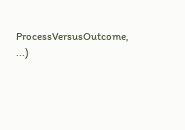ProcessVersusOutcome, ...)